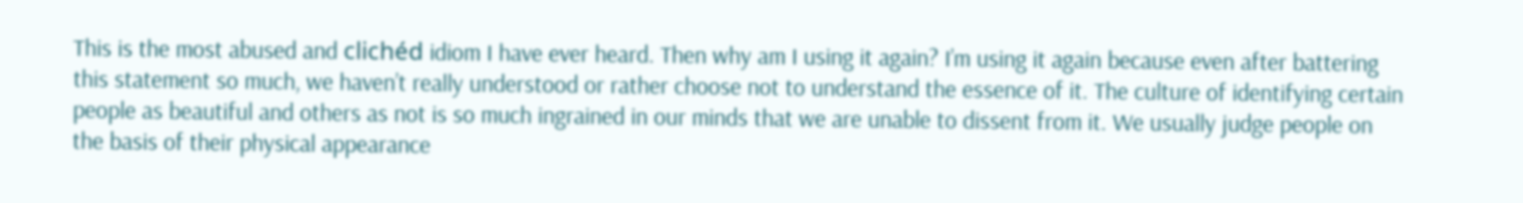This is the most abused and clichéd idiom I have ever heard. Then why am I using it again? I’m using it again because even after battering this statement so much, we haven’t really understood or rather choose not to understand the essence of it. The culture of identifying certain people as beautiful and others as not is so much ingrained in our minds that we are unable to dissent from it. We usually judge people on the basis of their physical appearance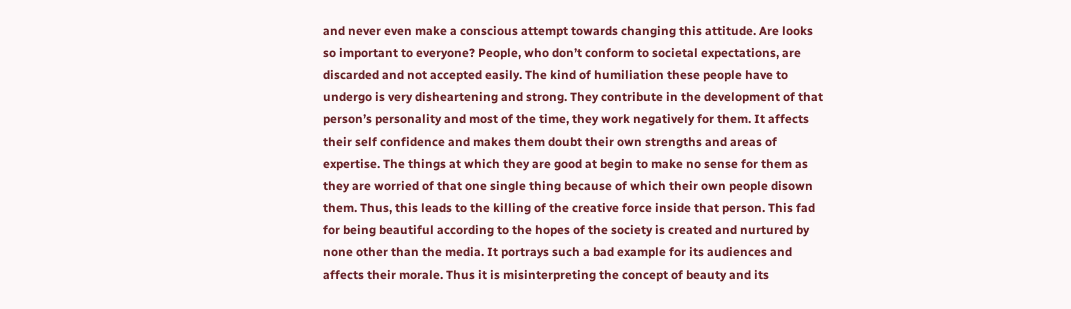and never even make a conscious attempt towards changing this attitude. Are looks so important to everyone? People, who don’t conform to societal expectations, are discarded and not accepted easily. The kind of humiliation these people have to undergo is very disheartening and strong. They contribute in the development of that person’s personality and most of the time, they work negatively for them. It affects their self confidence and makes them doubt their own strengths and areas of expertise. The things at which they are good at begin to make no sense for them as they are worried of that one single thing because of which their own people disown them. Thus, this leads to the killing of the creative force inside that person. This fad for being beautiful according to the hopes of the society is created and nurtured by none other than the media. It portrays such a bad example for its audiences and affects their morale. Thus it is misinterpreting the concept of beauty and its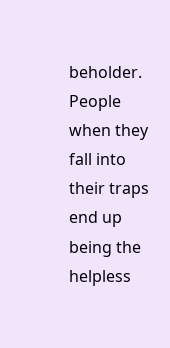beholder. People when they fall into their traps end up being the helpless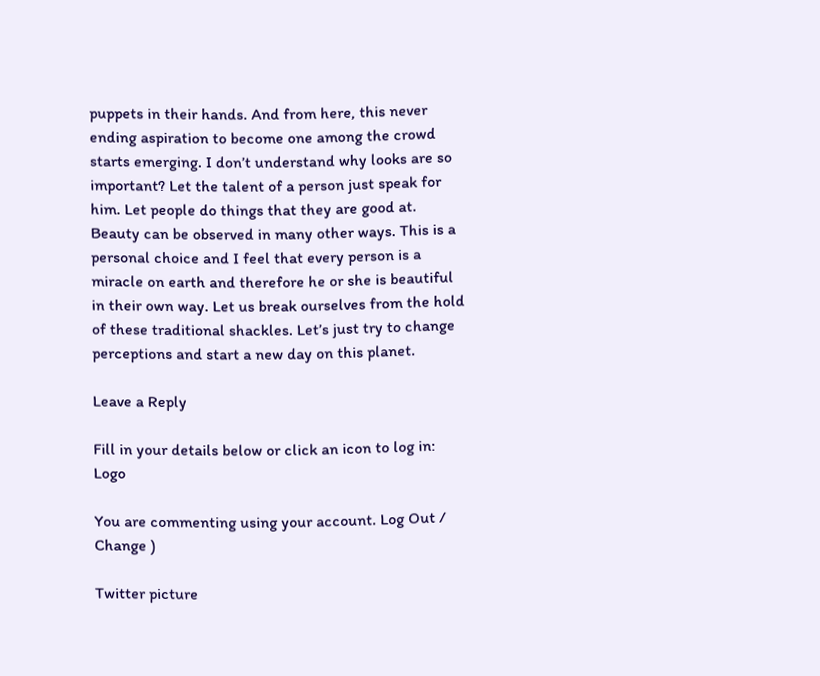puppets in their hands. And from here, this never ending aspiration to become one among the crowd starts emerging. I don’t understand why looks are so important? Let the talent of a person just speak for him. Let people do things that they are good at. Beauty can be observed in many other ways. This is a personal choice and I feel that every person is a miracle on earth and therefore he or she is beautiful in their own way. Let us break ourselves from the hold of these traditional shackles. Let’s just try to change perceptions and start a new day on this planet.

Leave a Reply

Fill in your details below or click an icon to log in: Logo

You are commenting using your account. Log Out /  Change )

Twitter picture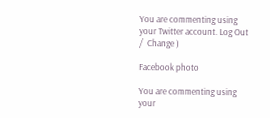You are commenting using your Twitter account. Log Out /  Change )

Facebook photo

You are commenting using your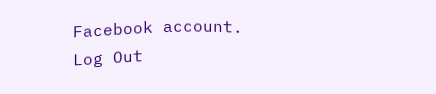Facebook account. Log Out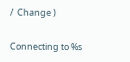/  Change )

Connecting to %s